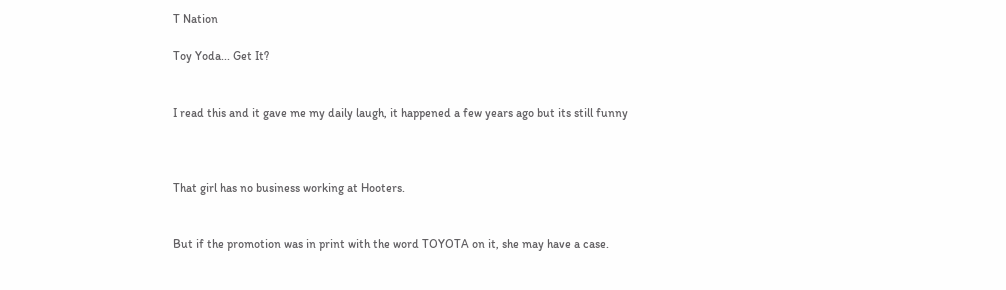T Nation

Toy Yoda... Get It?


I read this and it gave me my daily laugh, it happened a few years ago but its still funny



That girl has no business working at Hooters.


But if the promotion was in print with the word TOYOTA on it, she may have a case.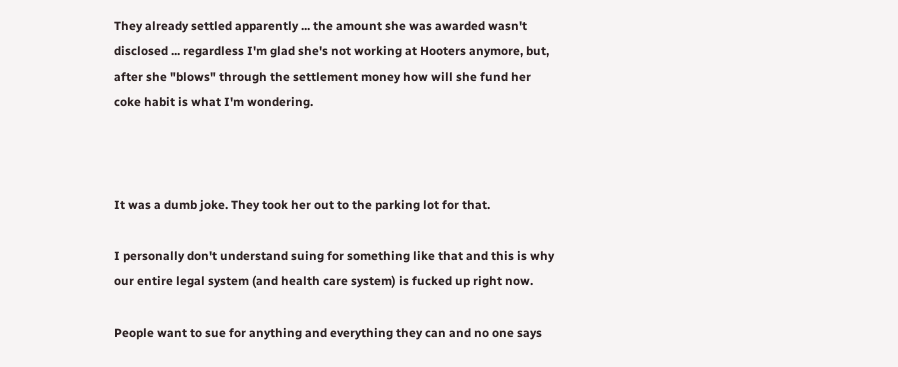They already settled apparently ... the amount she was awarded wasn't disclosed ... regardless I'm glad she's not working at Hooters anymore, but, after she "blows" through the settlement money how will she fund her coke habit is what I'm wondering.



It was a dumb joke. They took her out to the parking lot for that.

I personally don't understand suing for something like that and this is why our entire legal system (and health care system) is fucked up right now.

People want to sue for anything and everything they can and no one says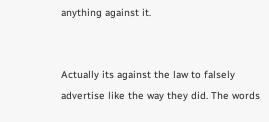anything against it.


Actually its against the law to falsely advertise like the way they did. The words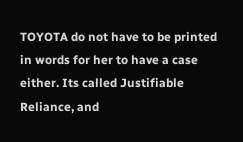TOYOTA do not have to be printed in words for her to have a case either. Its called Justifiable Reliance, and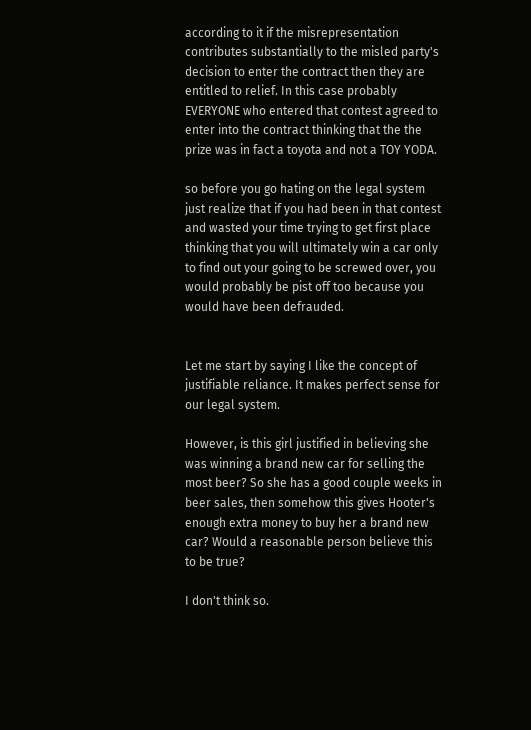according to it if the misrepresentation contributes substantially to the misled party's decision to enter the contract then they are entitled to relief. In this case probably EVERYONE who entered that contest agreed to enter into the contract thinking that the the prize was in fact a toyota and not a TOY YODA.

so before you go hating on the legal system just realize that if you had been in that contest and wasted your time trying to get first place thinking that you will ultimately win a car only to find out your going to be screwed over, you would probably be pist off too because you would have been defrauded.


Let me start by saying I like the concept of justifiable reliance. It makes perfect sense for our legal system.

However, is this girl justified in believing she was winning a brand new car for selling the most beer? So she has a good couple weeks in beer sales, then somehow this gives Hooter's enough extra money to buy her a brand new car? Would a reasonable person believe this to be true?

I don't think so.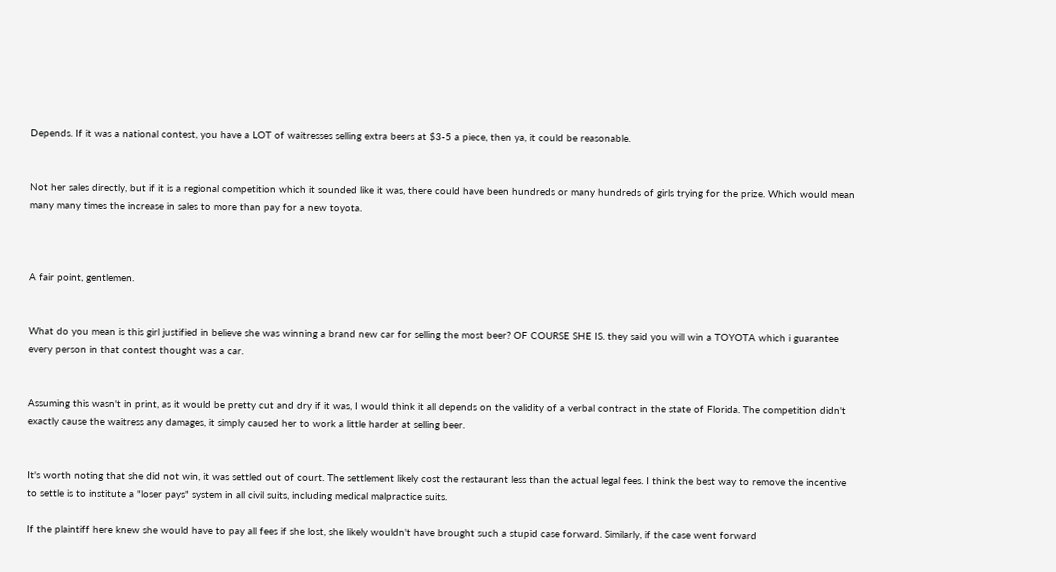Depends. If it was a national contest, you have a LOT of waitresses selling extra beers at $3-5 a piece, then ya, it could be reasonable.


Not her sales directly, but if it is a regional competition which it sounded like it was, there could have been hundreds or many hundreds of girls trying for the prize. Which would mean many many times the increase in sales to more than pay for a new toyota.



A fair point, gentlemen.


What do you mean is this girl justified in believe she was winning a brand new car for selling the most beer? OF COURSE SHE IS. they said you will win a TOYOTA which i guarantee every person in that contest thought was a car.


Assuming this wasn't in print, as it would be pretty cut and dry if it was, I would think it all depends on the validity of a verbal contract in the state of Florida. The competition didn't exactly cause the waitress any damages, it simply caused her to work a little harder at selling beer.


It's worth noting that she did not win, it was settled out of court. The settlement likely cost the restaurant less than the actual legal fees. I think the best way to remove the incentive to settle is to institute a "loser pays" system in all civil suits, including medical malpractice suits.

If the plaintiff here knew she would have to pay all fees if she lost, she likely wouldn't have brought such a stupid case forward. Similarly, if the case went forward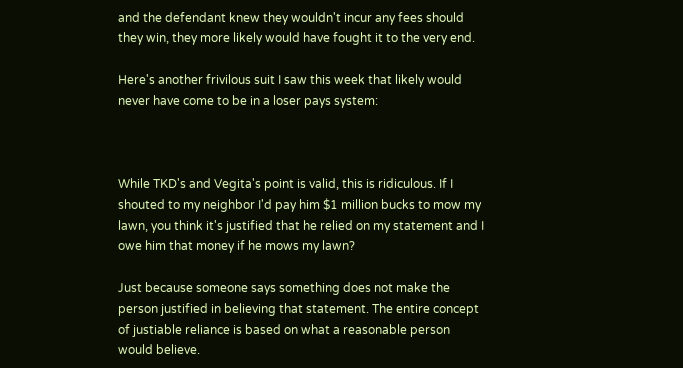and the defendant knew they wouldn't incur any fees should they win, they more likely would have fought it to the very end.

Here's another frivilous suit I saw this week that likely would never have come to be in a loser pays system:



While TKD's and Vegita's point is valid, this is ridiculous. If I shouted to my neighbor I'd pay him $1 million bucks to mow my lawn, you think it's justified that he relied on my statement and I owe him that money if he mows my lawn?

Just because someone says something does not make the person justified in believing that statement. The entire concept of justiable reliance is based on what a reasonable person would believe.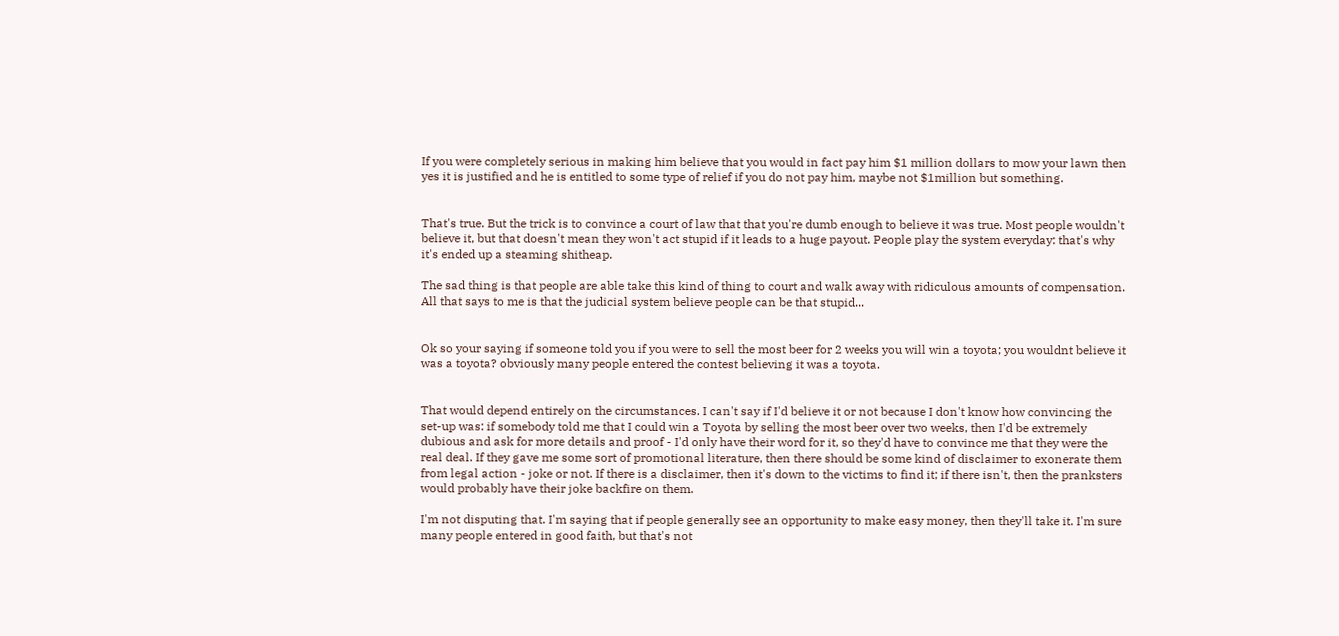If you were completely serious in making him believe that you would in fact pay him $1 million dollars to mow your lawn then yes it is justified and he is entitled to some type of relief if you do not pay him, maybe not $1million but something.


That's true. But the trick is to convince a court of law that that you're dumb enough to believe it was true. Most people wouldn't believe it, but that doesn't mean they won't act stupid if it leads to a huge payout. People play the system everyday: that's why it's ended up a steaming shitheap.

The sad thing is that people are able take this kind of thing to court and walk away with ridiculous amounts of compensation. All that says to me is that the judicial system believe people can be that stupid...


Ok so your saying if someone told you if you were to sell the most beer for 2 weeks you will win a toyota; you wouldnt believe it was a toyota? obviously many people entered the contest believing it was a toyota.


That would depend entirely on the circumstances. I can't say if I'd believe it or not because I don't know how convincing the set-up was: if somebody told me that I could win a Toyota by selling the most beer over two weeks, then I'd be extremely dubious and ask for more details and proof - I'd only have their word for it, so they'd have to convince me that they were the real deal. If they gave me some sort of promotional literature, then there should be some kind of disclaimer to exonerate them from legal action - joke or not. If there is a disclaimer, then it's down to the victims to find it; if there isn't, then the pranksters would probably have their joke backfire on them.

I'm not disputing that. I'm saying that if people generally see an opportunity to make easy money, then they'll take it. I'm sure many people entered in good faith, but that's not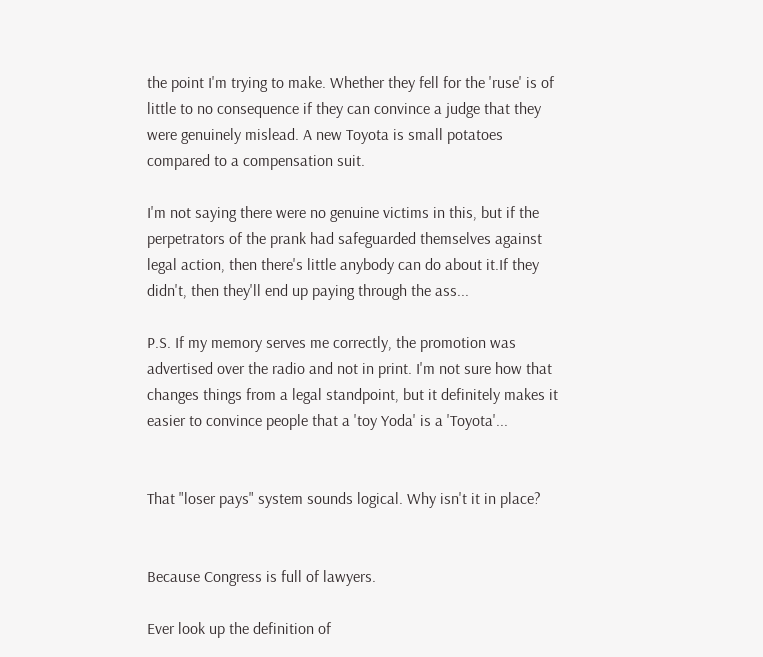the point I'm trying to make. Whether they fell for the 'ruse' is of little to no consequence if they can convince a judge that they were genuinely mislead. A new Toyota is small potatoes compared to a compensation suit.

I'm not saying there were no genuine victims in this, but if the perpetrators of the prank had safeguarded themselves against legal action, then there's little anybody can do about it.If they didn't, then they'll end up paying through the ass...

P.S. If my memory serves me correctly, the promotion was advertised over the radio and not in print. I'm not sure how that changes things from a legal standpoint, but it definitely makes it easier to convince people that a 'toy Yoda' is a 'Toyota'...


That "loser pays" system sounds logical. Why isn't it in place?


Because Congress is full of lawyers.

Ever look up the definition of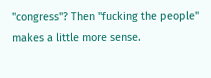"congress"? Then "fucking the people" makes a little more sense.